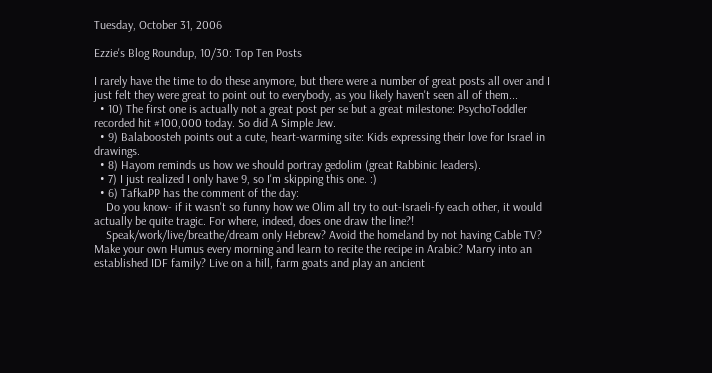Tuesday, October 31, 2006

Ezzie's Blog Roundup, 10/30: Top Ten Posts

I rarely have the time to do these anymore, but there were a number of great posts all over and I just felt they were great to point out to everybody, as you likely haven't seen all of them...
  • 10) The first one is actually not a great post per se but a great milestone: PsychoToddler recorded hit #100,000 today. So did A Simple Jew.
  • 9) Balaboosteh points out a cute, heart-warming site: Kids expressing their love for Israel in drawings.
  • 8) Hayom reminds us how we should portray gedolim (great Rabbinic leaders).
  • 7) I just realized I only have 9, so I'm skipping this one. :)
  • 6) TafkaPP has the comment of the day:
    Do you know- if it wasn't so funny how we Olim all try to out-Israeli-fy each other, it would actually be quite tragic. For where, indeed, does one draw the line?!
    Speak/work/live/breathe/dream only Hebrew? Avoid the homeland by not having Cable TV? Make your own Humus every morning and learn to recite the recipe in Arabic? Marry into an established IDF family? Live on a hill, farm goats and play an ancient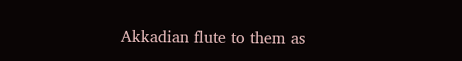Akkadian flute to them as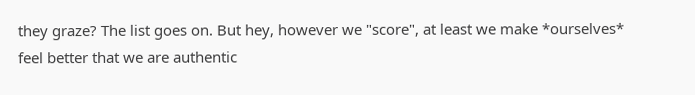they graze? The list goes on. But hey, however we "score", at least we make *ourselves* feel better that we are authentic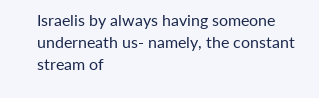Israelis by always having someone underneath us- namely, the constant stream of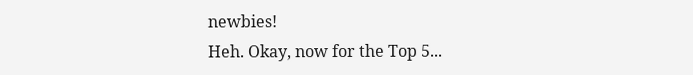newbies!
Heh. Okay, now for the Top 5...